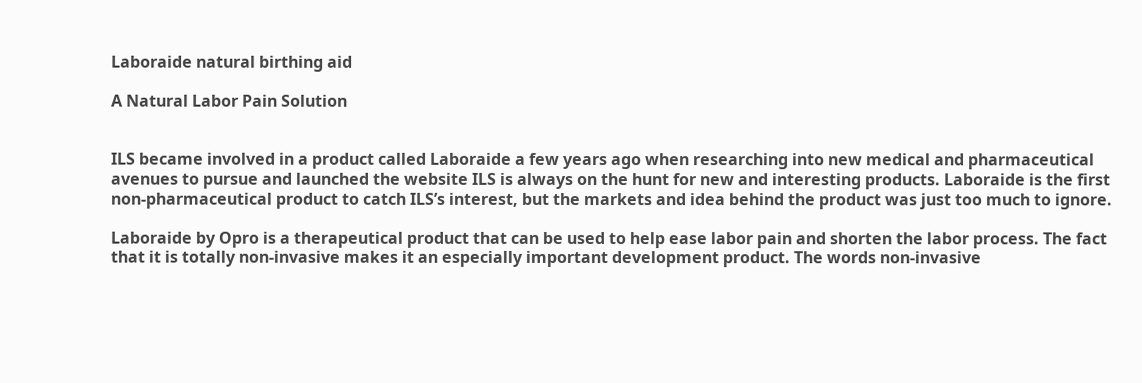Laboraide natural birthing aid

A Natural Labor Pain Solution


ILS became involved in a product called Laboraide a few years ago when researching into new medical and pharmaceutical avenues to pursue and launched the website ILS is always on the hunt for new and interesting products. Laboraide is the first non-pharmaceutical product to catch ILS’s interest, but the markets and idea behind the product was just too much to ignore.

Laboraide by Opro is a therapeutical product that can be used to help ease labor pain and shorten the labor process. The fact that it is totally non-invasive makes it an especially important development product. The words non-invasive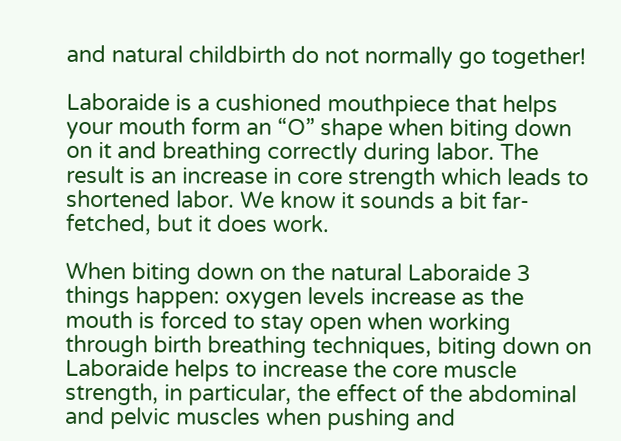and natural childbirth do not normally go together!

Laboraide is a cushioned mouthpiece that helps your mouth form an “O” shape when biting down on it and breathing correctly during labor. The result is an increase in core strength which leads to shortened labor. We know it sounds a bit far-fetched, but it does work.

When biting down on the natural Laboraide 3 things happen: oxygen levels increase as the mouth is forced to stay open when working through birth breathing techniques, biting down on Laboraide helps to increase the core muscle strength, in particular, the effect of the abdominal and pelvic muscles when pushing and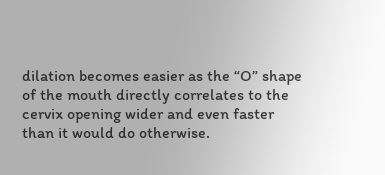dilation becomes easier as the “O” shape of the mouth directly correlates to the cervix opening wider and even faster than it would do otherwise.